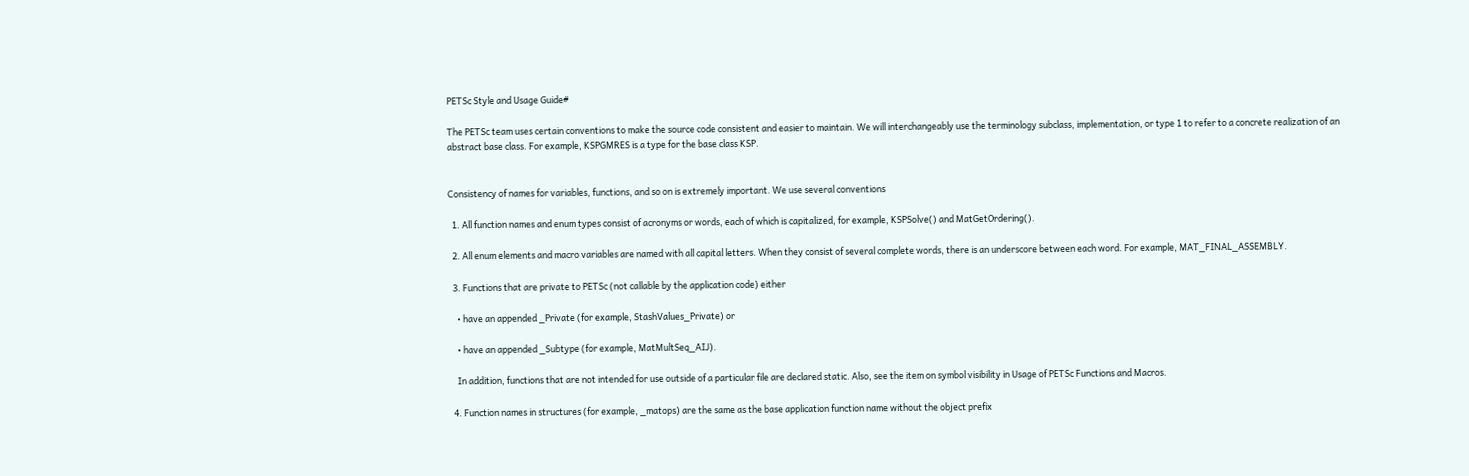PETSc Style and Usage Guide#

The PETSc team uses certain conventions to make the source code consistent and easier to maintain. We will interchangeably use the terminology subclass, implementation, or type 1 to refer to a concrete realization of an abstract base class. For example, KSPGMRES is a type for the base class KSP.


Consistency of names for variables, functions, and so on is extremely important. We use several conventions

  1. All function names and enum types consist of acronyms or words, each of which is capitalized, for example, KSPSolve() and MatGetOrdering().

  2. All enum elements and macro variables are named with all capital letters. When they consist of several complete words, there is an underscore between each word. For example, MAT_FINAL_ASSEMBLY.

  3. Functions that are private to PETSc (not callable by the application code) either

    • have an appended _Private (for example, StashValues_Private) or

    • have an appended _Subtype (for example, MatMultSeq_AIJ).

    In addition, functions that are not intended for use outside of a particular file are declared static. Also, see the item on symbol visibility in Usage of PETSc Functions and Macros.

  4. Function names in structures (for example, _matops) are the same as the base application function name without the object prefix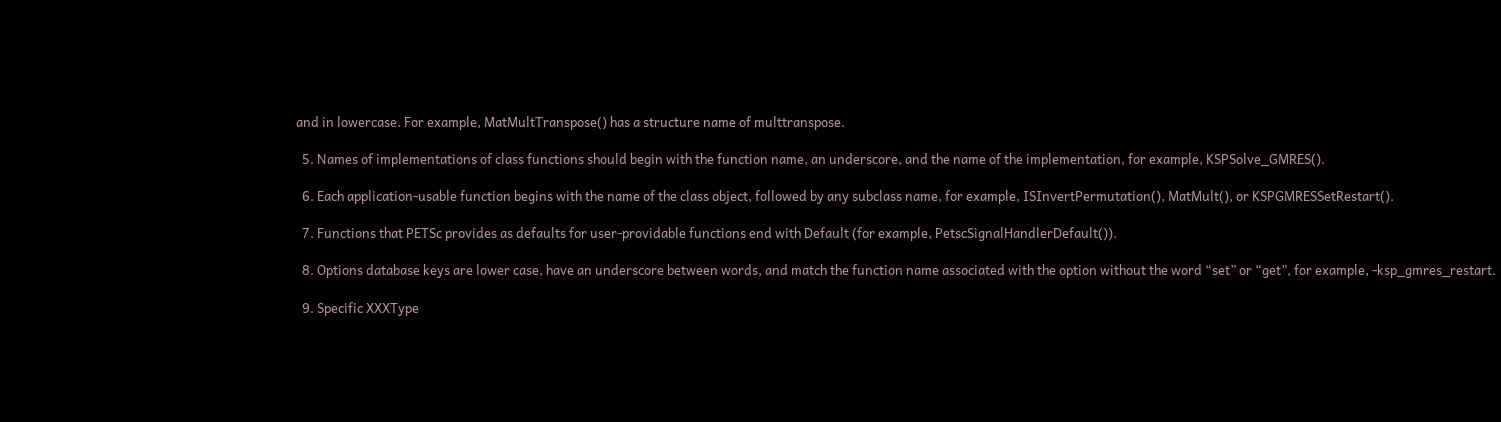and in lowercase. For example, MatMultTranspose() has a structure name of multtranspose.

  5. Names of implementations of class functions should begin with the function name, an underscore, and the name of the implementation, for example, KSPSolve_GMRES().

  6. Each application-usable function begins with the name of the class object, followed by any subclass name, for example, ISInvertPermutation(), MatMult(), or KSPGMRESSetRestart().

  7. Functions that PETSc provides as defaults for user-providable functions end with Default (for example, PetscSignalHandlerDefault()).

  8. Options database keys are lower case, have an underscore between words, and match the function name associated with the option without the word “set” or “get”, for example, -ksp_gmres_restart.

  9. Specific XXXType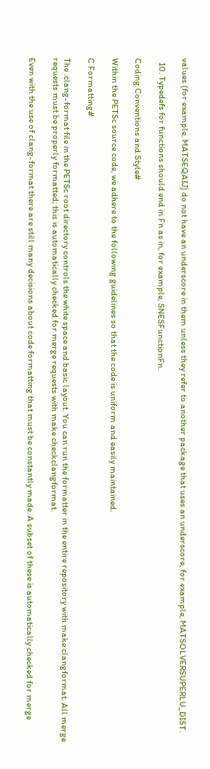values (for example, MATSEQAIJ) do not have an underscore in them unless they refer to another package that uses an underscore, for example, MATSOLVERSUPERLU_DIST.

  10. Typedefs for functions should end in Fn as in, for example, SNESFunctionFn.

Coding Conventions and Style#

Within the PETSc source code, we adhere to the following guidelines so that the code is uniform and easily maintained.

C Formatting#

The .clang-format file in the PETSc root directory controls the white space and basic layout. You can run the formatter in the entire repository with make clangformat. All merge requests must be properly formatted; this is automatically checked for merge requests with make checkclangformat.

Even with the use of clang-format there are still many decisions about code formatting that must be constantly made. A subset of these is automatically checked for merge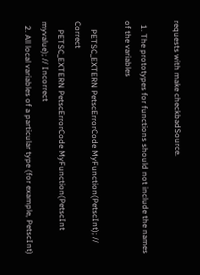requests with make checkbadSource.

  1. The prototypes for functions should not include the names of the variables

    PETSC_EXTERN PetscErrorCode MyFunction(PetscInt); // Correct
    PETSC_EXTERN PetscErrorCode MyFunction(PetscInt myvalue); // Incorrect
  2. All local variables of a particular type (for example, PetscInt)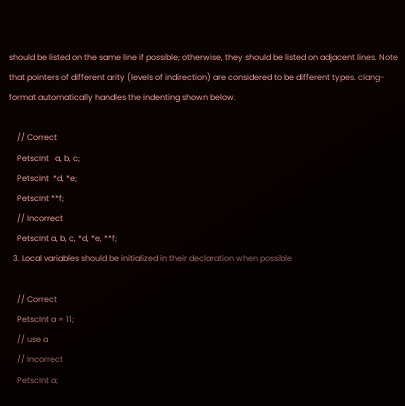should be listed on the same line if possible; otherwise, they should be listed on adjacent lines. Note that pointers of different arity (levels of indirection) are considered to be different types. clang-format automatically handles the indenting shown below.

    // Correct
    PetscInt   a, b, c;
    PetscInt  *d, *e;
    PetscInt **f;
    // Incorrect
    PetscInt a, b, c, *d, *e, **f;
  3. Local variables should be initialized in their declaration when possible

    // Correct
    PetscInt a = 11;
    // use a
    // Incorrect
    PetscInt a;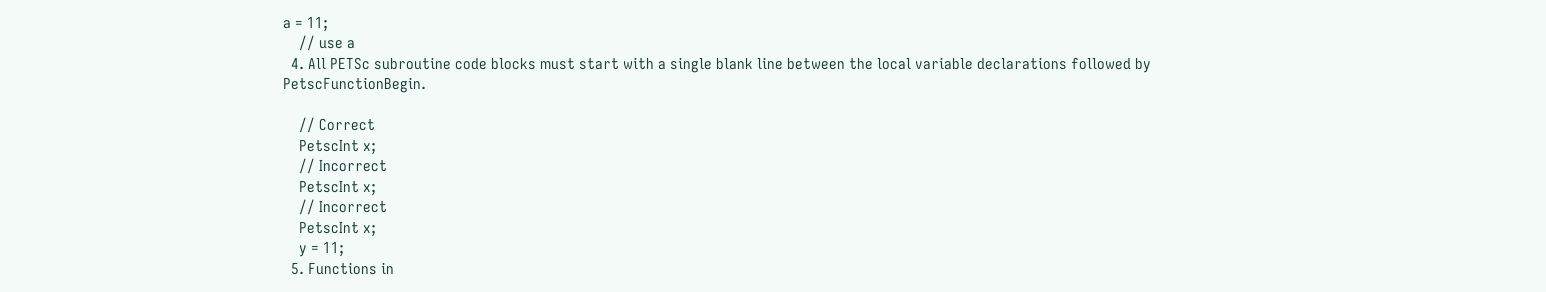a = 11;
    // use a
  4. All PETSc subroutine code blocks must start with a single blank line between the local variable declarations followed by PetscFunctionBegin.

    // Correct
    PetscInt x;
    // Incorrect
    PetscInt x;
    // Incorrect
    PetscInt x;
    y = 11;
  5. Functions in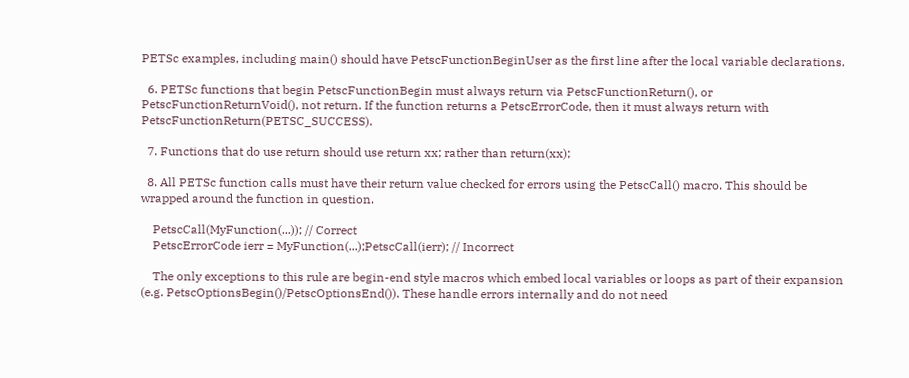PETSc examples, including main() should have PetscFunctionBeginUser as the first line after the local variable declarations.

  6. PETSc functions that begin PetscFunctionBegin must always return via PetscFunctionReturn(), or PetscFunctionReturnVoid(), not return. If the function returns a PetscErrorCode, then it must always return with PetscFunctionReturn(PETSC_SUCCESS).

  7. Functions that do use return should use return xx; rather than return(xx);

  8. All PETSc function calls must have their return value checked for errors using the PetscCall() macro. This should be wrapped around the function in question.

    PetscCall(MyFunction(...)); // Correct
    PetscErrorCode ierr = MyFunction(...);PetscCall(ierr); // Incorrect

    The only exceptions to this rule are begin-end style macros which embed local variables or loops as part of their expansion (e.g. PetscOptionsBegin()/PetscOptionsEnd()). These handle errors internally and do not need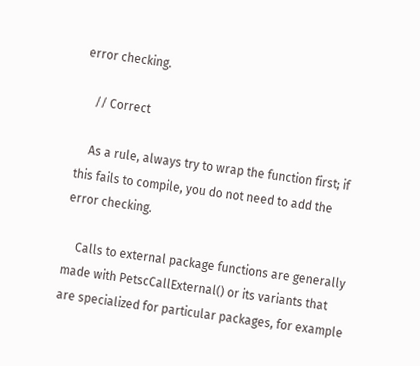error checking.

    // Correct

    As a rule, always try to wrap the function first; if this fails to compile, you do not need to add the error checking.

    Calls to external package functions are generally made with PetscCallExternal() or its variants that are specialized for particular packages, for example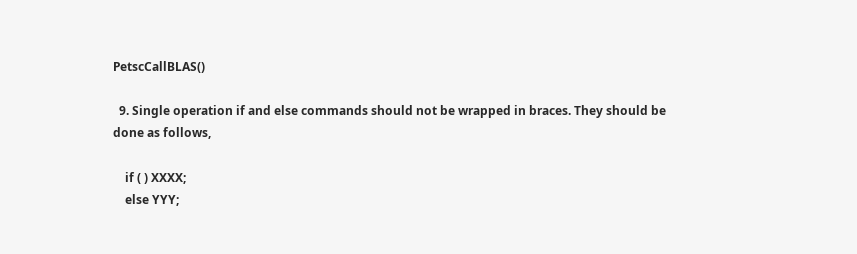PetscCallBLAS()

  9. Single operation if and else commands should not be wrapped in braces. They should be done as follows,

    if ( ) XXXX;
    else YYY;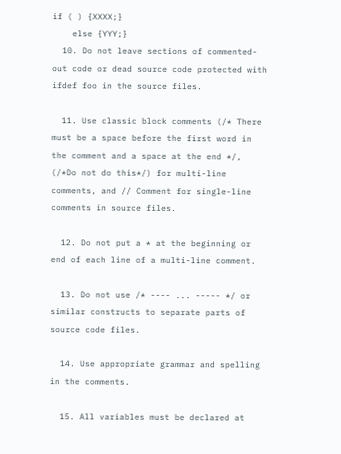if ( ) {XXXX;}
    else {YYY;}
  10. Do not leave sections of commented-out code or dead source code protected with ifdef foo in the source files.

  11. Use classic block comments (/* There must be a space before the first word in the comment and a space at the end */, (/*Do not do this*/) for multi-line comments, and // Comment for single-line comments in source files.

  12. Do not put a * at the beginning or end of each line of a multi-line comment.

  13. Do not use /* ---- ... ----- */ or similar constructs to separate parts of source code files.

  14. Use appropriate grammar and spelling in the comments.

  15. All variables must be declared at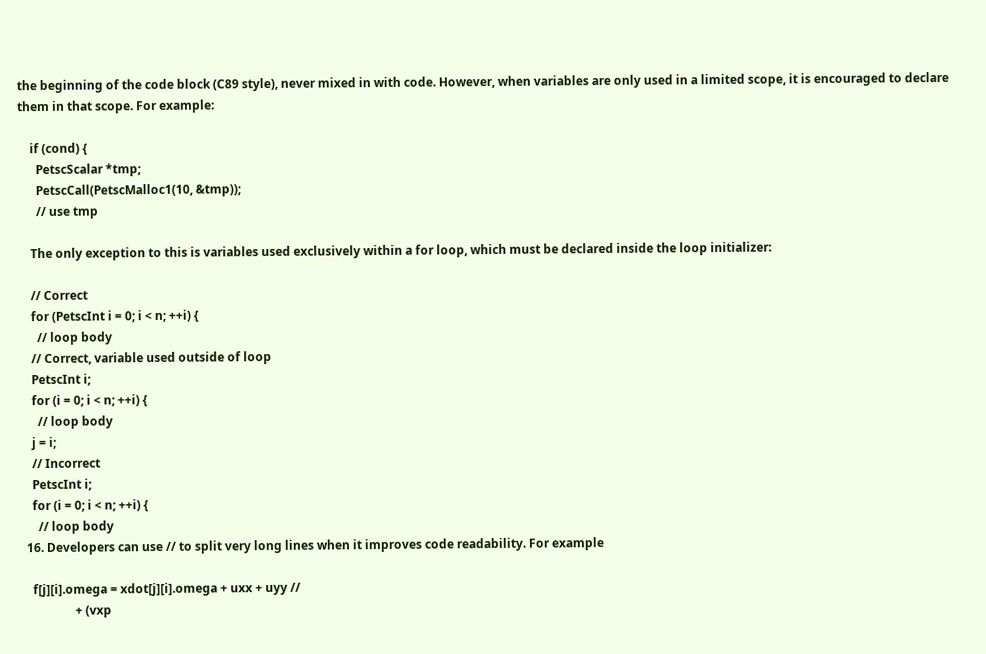the beginning of the code block (C89 style), never mixed in with code. However, when variables are only used in a limited scope, it is encouraged to declare them in that scope. For example:

    if (cond) {
      PetscScalar *tmp;
      PetscCall(PetscMalloc1(10, &tmp));
      // use tmp

    The only exception to this is variables used exclusively within a for loop, which must be declared inside the loop initializer:

    // Correct
    for (PetscInt i = 0; i < n; ++i) {
      // loop body
    // Correct, variable used outside of loop
    PetscInt i;
    for (i = 0; i < n; ++i) {
      // loop body
    j = i;
    // Incorrect
    PetscInt i;
    for (i = 0; i < n; ++i) {
      // loop body
  16. Developers can use // to split very long lines when it improves code readability. For example

    f[j][i].omega = xdot[j][i].omega + uxx + uyy //
                  + (vxp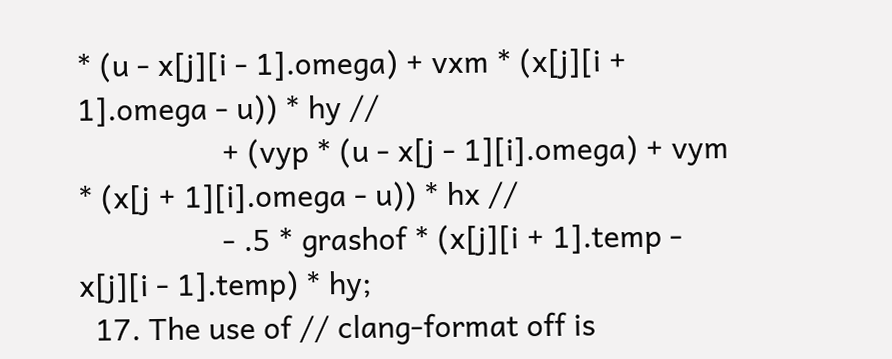* (u - x[j][i - 1].omega) + vxm * (x[j][i + 1].omega - u)) * hy //
                  + (vyp * (u - x[j - 1][i].omega) + vym * (x[j + 1][i].omega - u)) * hx //
                  - .5 * grashof * (x[j][i + 1].temp - x[j][i - 1].temp) * hy;
  17. The use of // clang-format off is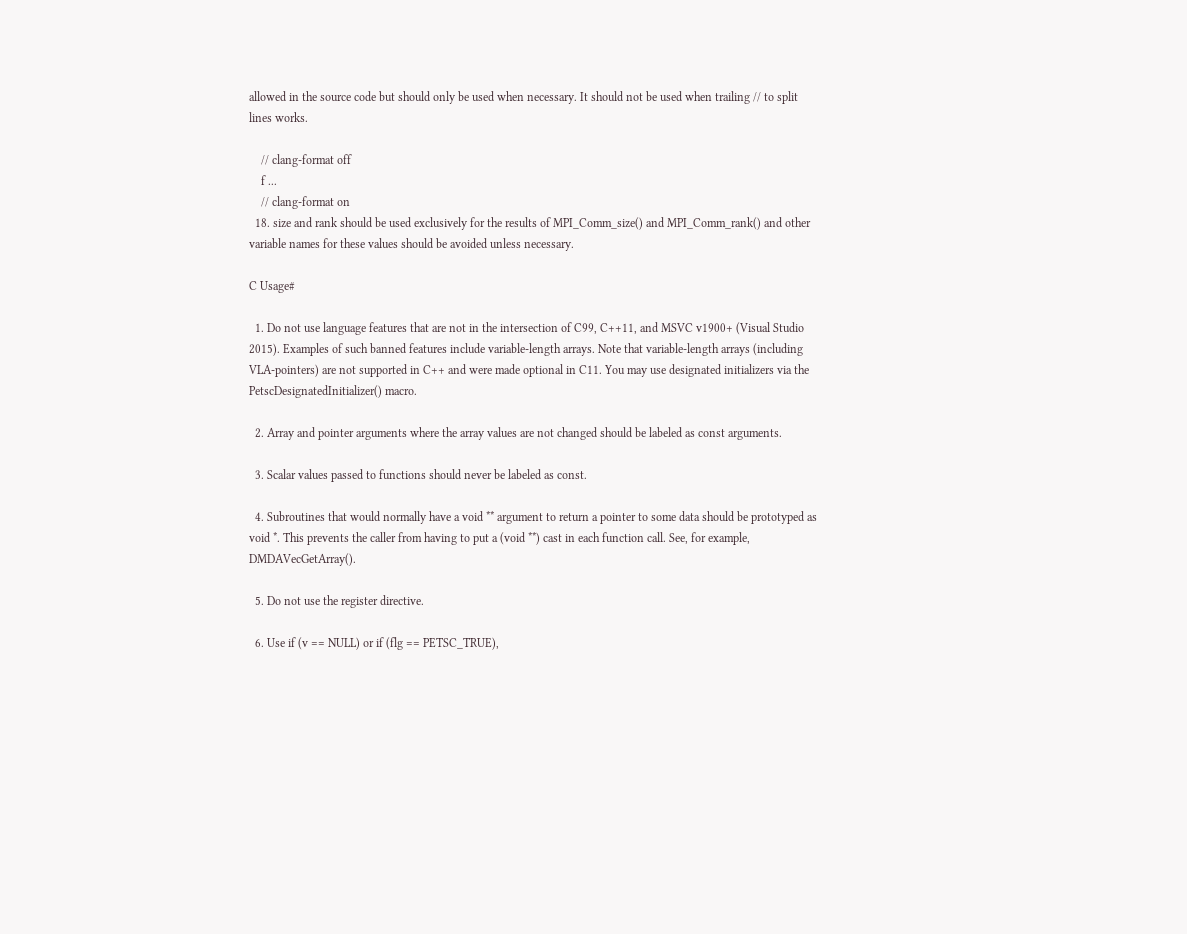allowed in the source code but should only be used when necessary. It should not be used when trailing // to split lines works.

    // clang-format off
    f ...
    // clang-format on
  18. size and rank should be used exclusively for the results of MPI_Comm_size() and MPI_Comm_rank() and other variable names for these values should be avoided unless necessary.

C Usage#

  1. Do not use language features that are not in the intersection of C99, C++11, and MSVC v1900+ (Visual Studio 2015). Examples of such banned features include variable-length arrays. Note that variable-length arrays (including VLA-pointers) are not supported in C++ and were made optional in C11. You may use designated initializers via the PetscDesignatedInitializer() macro.

  2. Array and pointer arguments where the array values are not changed should be labeled as const arguments.

  3. Scalar values passed to functions should never be labeled as const.

  4. Subroutines that would normally have a void ** argument to return a pointer to some data should be prototyped as void *. This prevents the caller from having to put a (void **) cast in each function call. See, for example, DMDAVecGetArray().

  5. Do not use the register directive.

  6. Use if (v == NULL) or if (flg == PETSC_TRUE),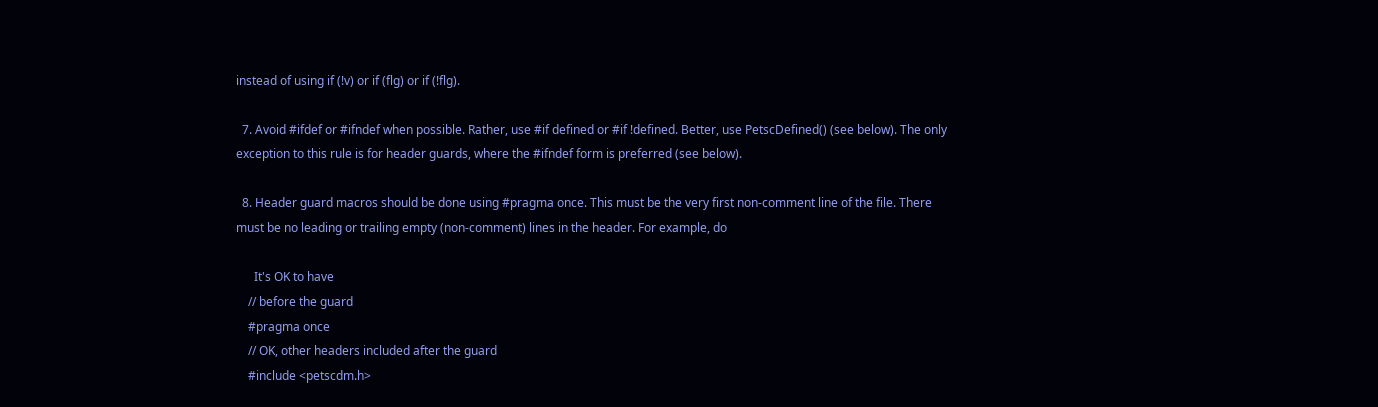instead of using if (!v) or if (flg) or if (!flg).

  7. Avoid #ifdef or #ifndef when possible. Rather, use #if defined or #if !defined. Better, use PetscDefined() (see below). The only exception to this rule is for header guards, where the #ifndef form is preferred (see below).

  8. Header guard macros should be done using #pragma once. This must be the very first non-comment line of the file. There must be no leading or trailing empty (non-comment) lines in the header. For example, do

      It's OK to have
    // before the guard
    #pragma once
    // OK, other headers included after the guard
    #include <petscdm.h>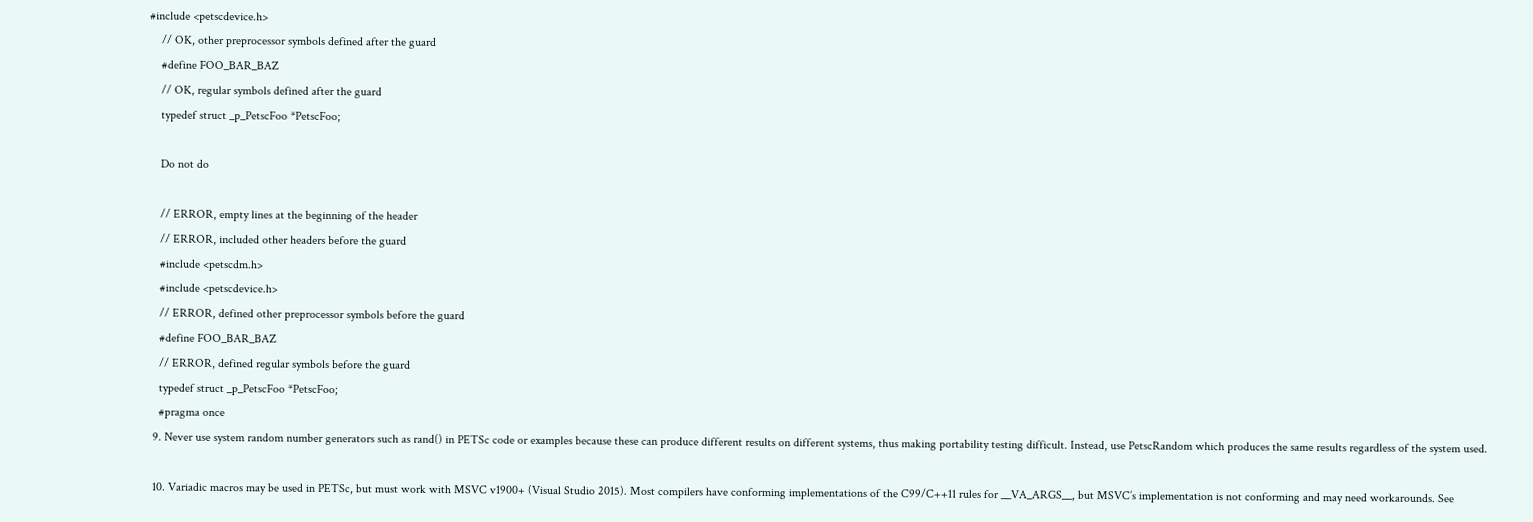#include <petscdevice.h>
    // OK, other preprocessor symbols defined after the guard
    #define FOO_BAR_BAZ
    // OK, regular symbols defined after the guard
    typedef struct _p_PetscFoo *PetscFoo;

    Do not do

    // ERROR, empty lines at the beginning of the header
    // ERROR, included other headers before the guard
    #include <petscdm.h>
    #include <petscdevice.h>
    // ERROR, defined other preprocessor symbols before the guard
    #define FOO_BAR_BAZ
    // ERROR, defined regular symbols before the guard
    typedef struct _p_PetscFoo *PetscFoo;
    #pragma once
  9. Never use system random number generators such as rand() in PETSc code or examples because these can produce different results on different systems, thus making portability testing difficult. Instead, use PetscRandom which produces the same results regardless of the system used.

  10. Variadic macros may be used in PETSc, but must work with MSVC v1900+ (Visual Studio 2015). Most compilers have conforming implementations of the C99/C++11 rules for __VA_ARGS__, but MSVC’s implementation is not conforming and may need workarounds. See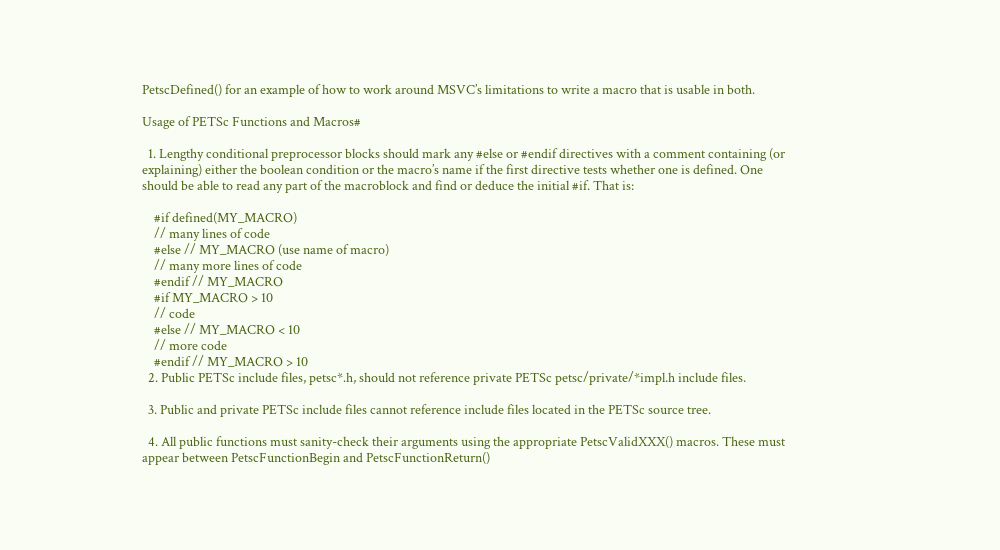PetscDefined() for an example of how to work around MSVC’s limitations to write a macro that is usable in both.

Usage of PETSc Functions and Macros#

  1. Lengthy conditional preprocessor blocks should mark any #else or #endif directives with a comment containing (or explaining) either the boolean condition or the macro’s name if the first directive tests whether one is defined. One should be able to read any part of the macroblock and find or deduce the initial #if. That is:

    #if defined(MY_MACRO)
    // many lines of code
    #else // MY_MACRO (use name of macro)
    // many more lines of code
    #endif // MY_MACRO
    #if MY_MACRO > 10
    // code
    #else // MY_MACRO < 10
    // more code
    #endif // MY_MACRO > 10
  2. Public PETSc include files, petsc*.h, should not reference private PETSc petsc/private/*impl.h include files.

  3. Public and private PETSc include files cannot reference include files located in the PETSc source tree.

  4. All public functions must sanity-check their arguments using the appropriate PetscValidXXX() macros. These must appear between PetscFunctionBegin and PetscFunctionReturn()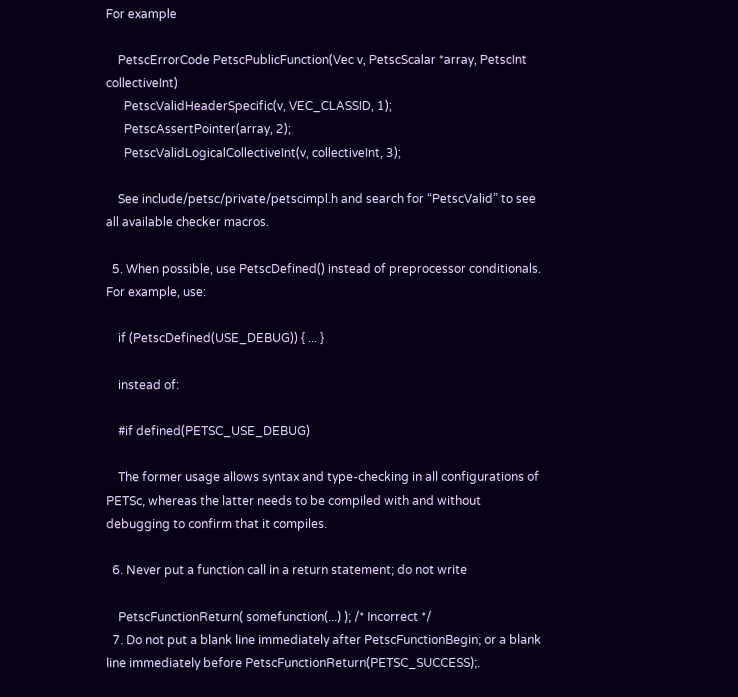For example

    PetscErrorCode PetscPublicFunction(Vec v, PetscScalar *array, PetscInt collectiveInt)
      PetscValidHeaderSpecific(v, VEC_CLASSID, 1);
      PetscAssertPointer(array, 2);
      PetscValidLogicalCollectiveInt(v, collectiveInt, 3);

    See include/petsc/private/petscimpl.h and search for “PetscValid” to see all available checker macros.

  5. When possible, use PetscDefined() instead of preprocessor conditionals. For example, use:

    if (PetscDefined(USE_DEBUG)) { ... }

    instead of:

    #if defined(PETSC_USE_DEBUG)

    The former usage allows syntax and type-checking in all configurations of PETSc, whereas the latter needs to be compiled with and without debugging to confirm that it compiles.

  6. Never put a function call in a return statement; do not write

    PetscFunctionReturn( somefunction(...) ); /* Incorrect */
  7. Do not put a blank line immediately after PetscFunctionBegin; or a blank line immediately before PetscFunctionReturn(PETSC_SUCCESS);.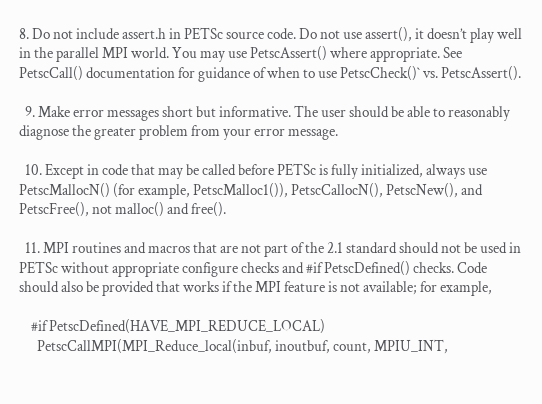8. Do not include assert.h in PETSc source code. Do not use assert(), it doesn’t play well in the parallel MPI world. You may use PetscAssert() where appropriate. See PetscCall() documentation for guidance of when to use PetscCheck()` vs. PetscAssert().

  9. Make error messages short but informative. The user should be able to reasonably diagnose the greater problem from your error message.

  10. Except in code that may be called before PETSc is fully initialized, always use PetscMallocN() (for example, PetscMalloc1()), PetscCallocN(), PetscNew(), and PetscFree(), not malloc() and free().

  11. MPI routines and macros that are not part of the 2.1 standard should not be used in PETSc without appropriate configure checks and #if PetscDefined() checks. Code should also be provided that works if the MPI feature is not available; for example,

    #if PetscDefined(HAVE_MPI_REDUCE_LOCAL)
      PetscCallMPI(MPI_Reduce_local(inbuf, inoutbuf, count, MPIU_INT,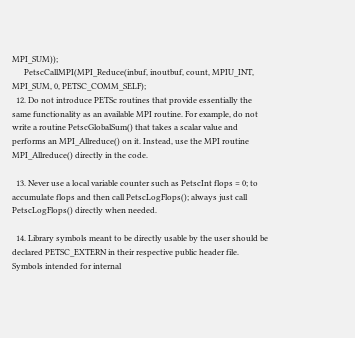MPI_SUM));
      PetscCallMPI(MPI_Reduce(inbuf, inoutbuf, count, MPIU_INT, MPI_SUM, 0, PETSC_COMM_SELF);
  12. Do not introduce PETSc routines that provide essentially the same functionality as an available MPI routine. For example, do not write a routine PetscGlobalSum() that takes a scalar value and performs an MPI_Allreduce() on it. Instead, use the MPI routine MPI_Allreduce() directly in the code.

  13. Never use a local variable counter such as PetscInt flops = 0; to accumulate flops and then call PetscLogFlops(); always just call PetscLogFlops() directly when needed.

  14. Library symbols meant to be directly usable by the user should be declared PETSC_EXTERN in their respective public header file. Symbols intended for internal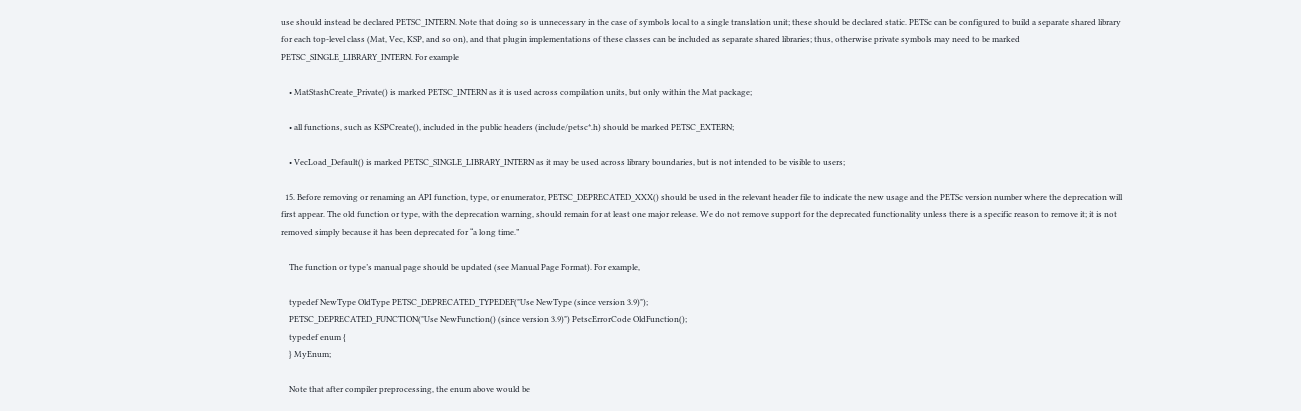use should instead be declared PETSC_INTERN. Note that doing so is unnecessary in the case of symbols local to a single translation unit; these should be declared static. PETSc can be configured to build a separate shared library for each top-level class (Mat, Vec, KSP, and so on), and that plugin implementations of these classes can be included as separate shared libraries; thus, otherwise private symbols may need to be marked PETSC_SINGLE_LIBRARY_INTERN. For example

    • MatStashCreate_Private() is marked PETSC_INTERN as it is used across compilation units, but only within the Mat package;

    • all functions, such as KSPCreate(), included in the public headers (include/petsc*.h) should be marked PETSC_EXTERN;

    • VecLoad_Default() is marked PETSC_SINGLE_LIBRARY_INTERN as it may be used across library boundaries, but is not intended to be visible to users;

  15. Before removing or renaming an API function, type, or enumerator, PETSC_DEPRECATED_XXX() should be used in the relevant header file to indicate the new usage and the PETSc version number where the deprecation will first appear. The old function or type, with the deprecation warning, should remain for at least one major release. We do not remove support for the deprecated functionality unless there is a specific reason to remove it; it is not removed simply because it has been deprecated for “a long time.”

    The function or type’s manual page should be updated (see Manual Page Format). For example,

    typedef NewType OldType PETSC_DEPRECATED_TYPEDEF("Use NewType (since version 3.9)");
    PETSC_DEPRECATED_FUNCTION("Use NewFunction() (since version 3.9)") PetscErrorCode OldFunction();
    typedef enum {
    } MyEnum;

    Note that after compiler preprocessing, the enum above would be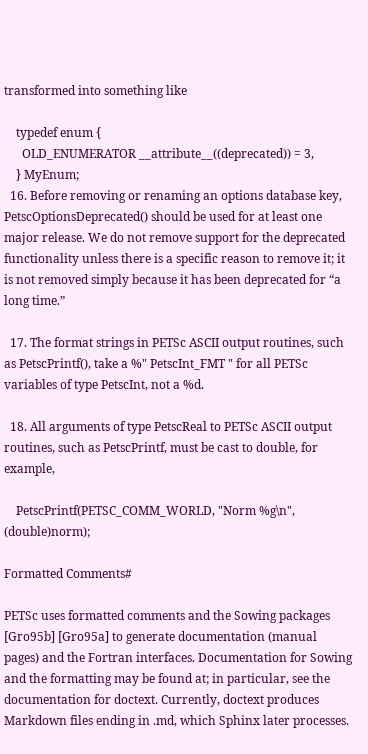transformed into something like

    typedef enum {
      OLD_ENUMERATOR __attribute__((deprecated)) = 3,
    } MyEnum;
  16. Before removing or renaming an options database key, PetscOptionsDeprecated() should be used for at least one major release. We do not remove support for the deprecated functionality unless there is a specific reason to remove it; it is not removed simply because it has been deprecated for “a long time.”

  17. The format strings in PETSc ASCII output routines, such as PetscPrintf(), take a %" PetscInt_FMT " for all PETSc variables of type PetscInt, not a %d.

  18. All arguments of type PetscReal to PETSc ASCII output routines, such as PetscPrintf, must be cast to double, for example,

    PetscPrintf(PETSC_COMM_WORLD, "Norm %g\n", (double)norm);

Formatted Comments#

PETSc uses formatted comments and the Sowing packages [Gro95b] [Gro95a] to generate documentation (manual pages) and the Fortran interfaces. Documentation for Sowing and the formatting may be found at; in particular, see the documentation for doctext. Currently, doctext produces Markdown files ending in .md, which Sphinx later processes.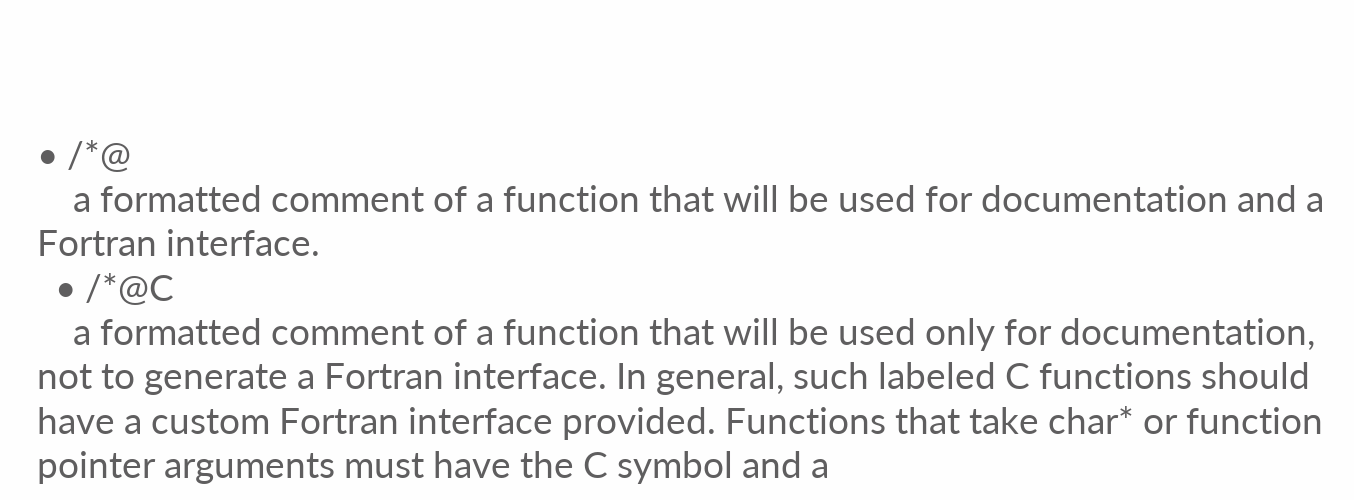• /*@
    a formatted comment of a function that will be used for documentation and a Fortran interface.
  • /*@C
    a formatted comment of a function that will be used only for documentation, not to generate a Fortran interface. In general, such labeled C functions should have a custom Fortran interface provided. Functions that take char* or function pointer arguments must have the C symbol and a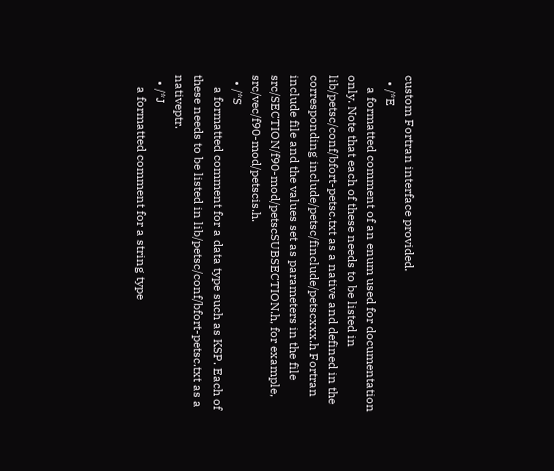custom Fortran interface provided.
  • /*E
    a formatted comment of an enum used for documentation only. Note that each of these needs to be listed in lib/petsc/conf/bfort-petsc.txt as a native and defined in the corresponding include/petsc/finclude/petscxxx.h Fortran include file and the values set as parameters in the file src/SECTION/f90-mod/petscSUBSECTION.h, for example, src/vec/f90-mod/petscis.h.
  • /*S
    a formatted comment for a data type such as KSP. Each of these needs to be listed in lib/petsc/conf/bfort-petsc.txt as a nativeptr.
  • /*J
    a formatted comment for a string type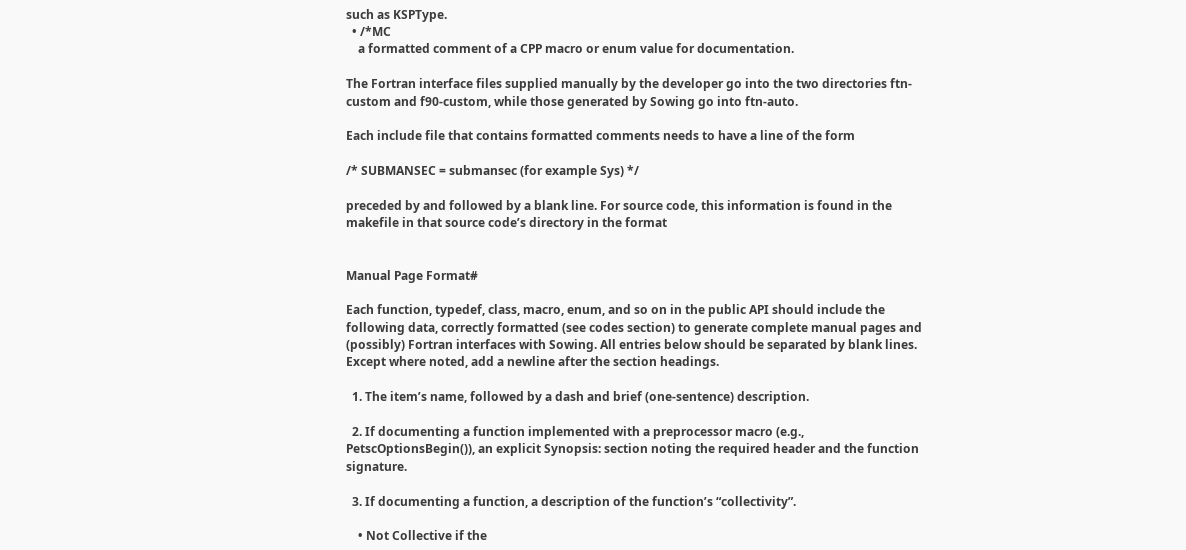such as KSPType.
  • /*MC
    a formatted comment of a CPP macro or enum value for documentation.

The Fortran interface files supplied manually by the developer go into the two directories ftn-custom and f90-custom, while those generated by Sowing go into ftn-auto.

Each include file that contains formatted comments needs to have a line of the form

/* SUBMANSEC = submansec (for example Sys) */

preceded by and followed by a blank line. For source code, this information is found in the makefile in that source code’s directory in the format


Manual Page Format#

Each function, typedef, class, macro, enum, and so on in the public API should include the following data, correctly formatted (see codes section) to generate complete manual pages and (possibly) Fortran interfaces with Sowing. All entries below should be separated by blank lines. Except where noted, add a newline after the section headings.

  1. The item’s name, followed by a dash and brief (one-sentence) description.

  2. If documenting a function implemented with a preprocessor macro (e.g., PetscOptionsBegin()), an explicit Synopsis: section noting the required header and the function signature.

  3. If documenting a function, a description of the function’s “collectivity”.

    • Not Collective if the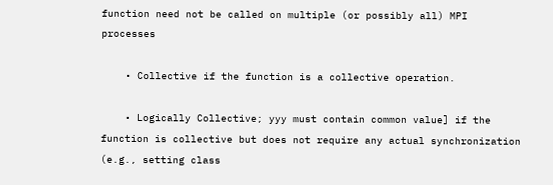function need not be called on multiple (or possibly all) MPI processes

    • Collective if the function is a collective operation.

    • Logically Collective; yyy must contain common value] if the function is collective but does not require any actual synchronization (e.g., setting class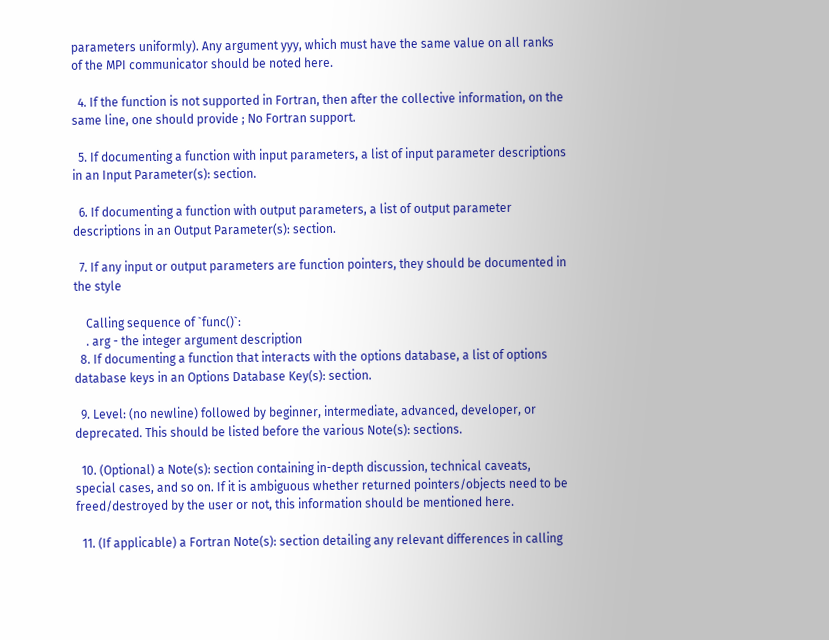parameters uniformly). Any argument yyy, which must have the same value on all ranks of the MPI communicator should be noted here.

  4. If the function is not supported in Fortran, then after the collective information, on the same line, one should provide ; No Fortran support.

  5. If documenting a function with input parameters, a list of input parameter descriptions in an Input Parameter(s): section.

  6. If documenting a function with output parameters, a list of output parameter descriptions in an Output Parameter(s): section.

  7. If any input or output parameters are function pointers, they should be documented in the style

    Calling sequence of `func()`:
    . arg - the integer argument description
  8. If documenting a function that interacts with the options database, a list of options database keys in an Options Database Key(s): section.

  9. Level: (no newline) followed by beginner, intermediate, advanced, developer, or deprecated. This should be listed before the various Note(s): sections.

  10. (Optional) a Note(s): section containing in-depth discussion, technical caveats, special cases, and so on. If it is ambiguous whether returned pointers/objects need to be freed/destroyed by the user or not, this information should be mentioned here.

  11. (If applicable) a Fortran Note(s): section detailing any relevant differences in calling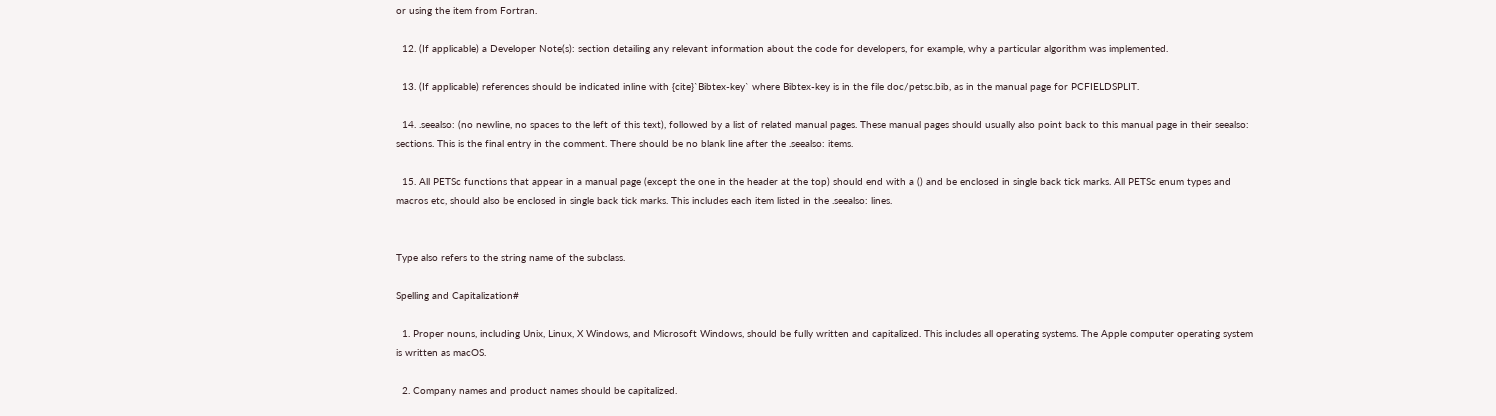or using the item from Fortran.

  12. (If applicable) a Developer Note(s): section detailing any relevant information about the code for developers, for example, why a particular algorithm was implemented.

  13. (If applicable) references should be indicated inline with {cite}`Bibtex-key` where Bibtex-key is in the file doc/petsc.bib, as in the manual page for PCFIELDSPLIT.

  14. .seealso: (no newline, no spaces to the left of this text), followed by a list of related manual pages. These manual pages should usually also point back to this manual page in their seealso: sections. This is the final entry in the comment. There should be no blank line after the .seealso: items.

  15. All PETSc functions that appear in a manual page (except the one in the header at the top) should end with a () and be enclosed in single back tick marks. All PETSc enum types and macros etc, should also be enclosed in single back tick marks. This includes each item listed in the .seealso: lines.


Type also refers to the string name of the subclass.

Spelling and Capitalization#

  1. Proper nouns, including Unix, Linux, X Windows, and Microsoft Windows, should be fully written and capitalized. This includes all operating systems. The Apple computer operating system is written as macOS.

  2. Company names and product names should be capitalized.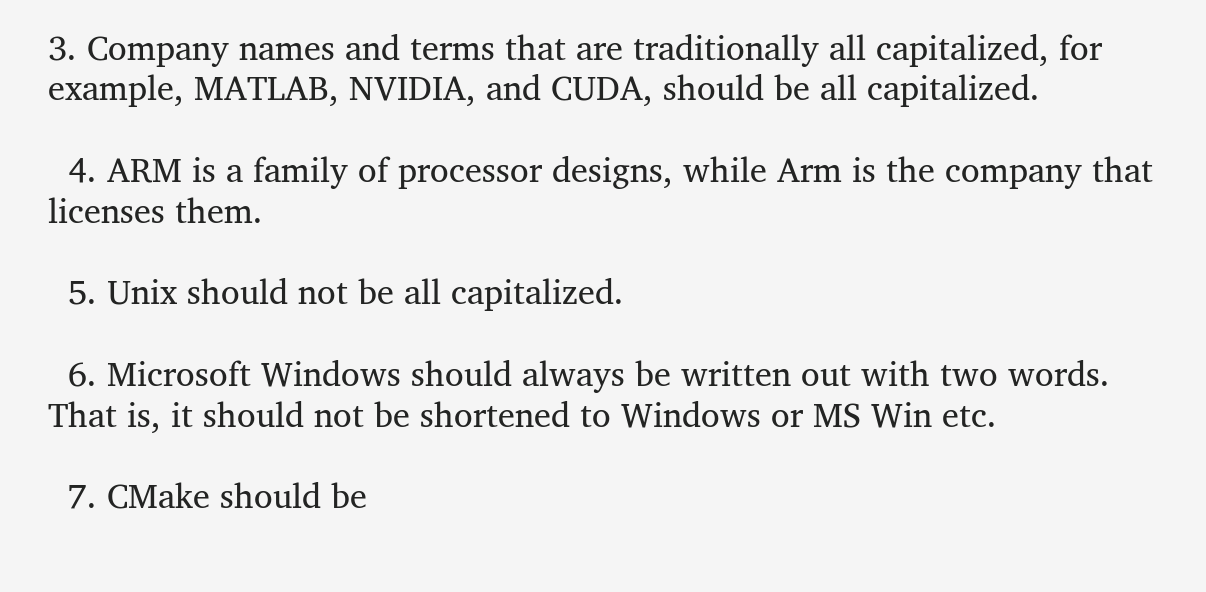3. Company names and terms that are traditionally all capitalized, for example, MATLAB, NVIDIA, and CUDA, should be all capitalized.

  4. ARM is a family of processor designs, while Arm is the company that licenses them.

  5. Unix should not be all capitalized.

  6. Microsoft Windows should always be written out with two words. That is, it should not be shortened to Windows or MS Win etc.

  7. CMake should be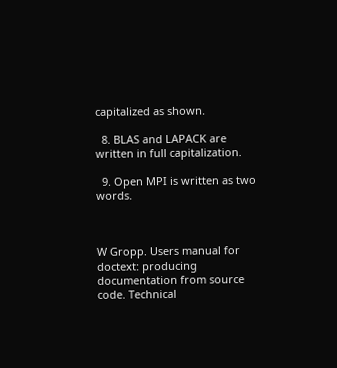capitalized as shown.

  8. BLAS and LAPACK are written in full capitalization.

  9. Open MPI is written as two words.



W Gropp. Users manual for doctext: producing documentation from source code. Technical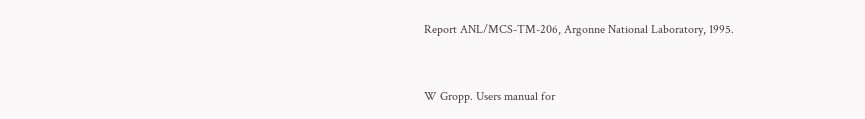Report ANL/MCS-TM-206, Argonne National Laboratory, 1995.


W Gropp. Users manual for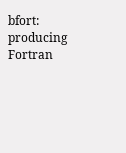bfort: producing Fortran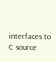interfaces to C source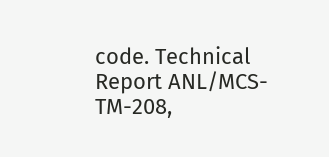code. Technical Report ANL/MCS-TM-208,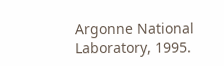Argonne National Laboratory, 1995.